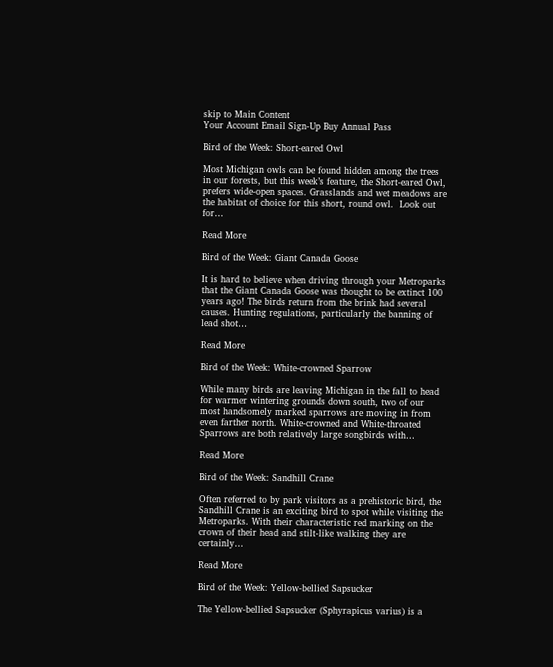skip to Main Content
Your Account Email Sign-Up Buy Annual Pass

Bird of the Week: Short-eared Owl

Most Michigan owls can be found hidden among the trees in our forests, but this week’s feature, the Short-eared Owl, prefers wide-open spaces. Grasslands and wet meadows are the habitat of choice for this short, round owl.  Look out for…

Read More

Bird of the Week: Giant Canada Goose

It is hard to believe when driving through your Metroparks that the Giant Canada Goose was thought to be extinct 100 years ago! The birds return from the brink had several causes. Hunting regulations, particularly the banning of lead shot…

Read More

Bird of the Week: White-crowned Sparrow

While many birds are leaving Michigan in the fall to head for warmer wintering grounds down south, two of our most handsomely marked sparrows are moving in from even farther north. White-crowned and White-throated Sparrows are both relatively large songbirds with…

Read More

Bird of the Week: Sandhill Crane

Often referred to by park visitors as a prehistoric bird, the Sandhill Crane is an exciting bird to spot while visiting the Metroparks. With their characteristic red marking on the crown of their head and stilt-like walking they are certainly…

Read More

Bird of the Week: Yellow-bellied Sapsucker

The Yellow-bellied Sapsucker (Sphyrapicus varius) is a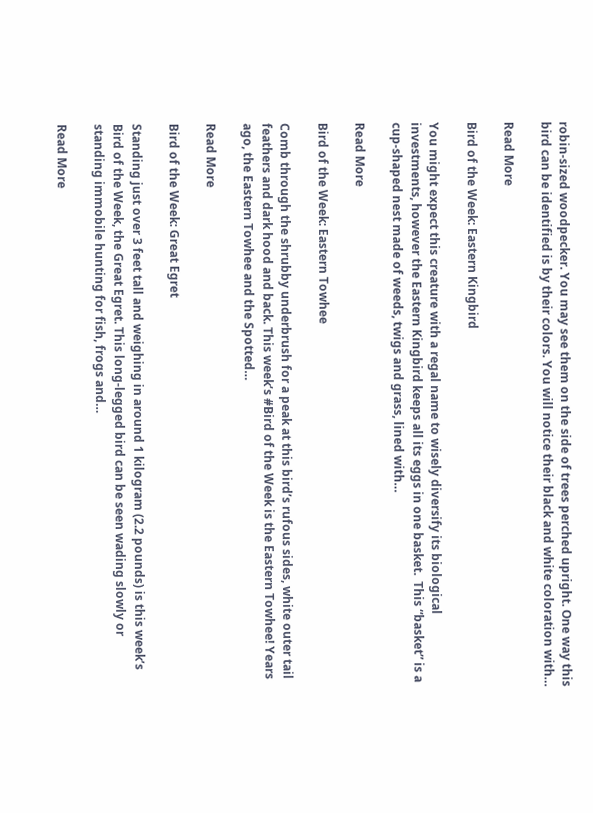robin-sized woodpecker. You may see them on the side of trees perched upright. One way this bird can be identified is by their colors. You will notice their black and white coloration with…

Read More

Bird of the Week: Eastern Kingbird

You might expect this creature with a regal name to wisely diversify its biological investments, however the Eastern Kingbird keeps all its eggs in one basket.  This “basket” is a cup-shaped nest made of weeds, twigs and grass, lined with…

Read More

Bird of the Week: Eastern Towhee

Comb through the shrubby underbrush for a peak at this bird’s rufous sides, white outer tail feathers and dark hood and back. This week’s #Bird of the Week is the Eastern Towhee! Years ago, the Eastern Towhee and the Spotted…

Read More

Bird of the Week: Great Egret

Standing just over 3 feet tall and weighing in around 1 kilogram (2.2 pounds) is this week’s Bird of the Week, the Great Egret. This long-legged bird can be seen wading slowly or standing immobile hunting for fish, frogs and…

Read More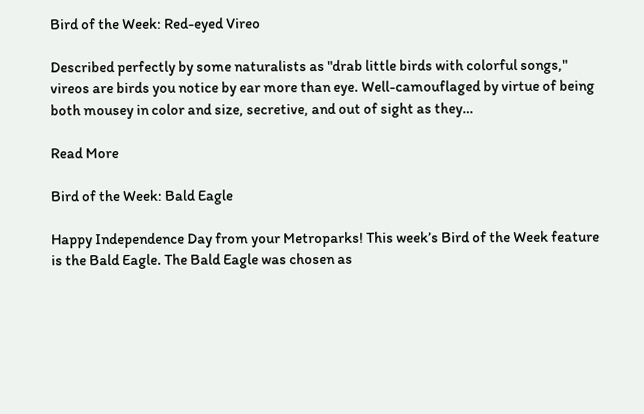Bird of the Week: Red-eyed Vireo

Described perfectly by some naturalists as "drab little birds with colorful songs," vireos are birds you notice by ear more than eye. Well-camouflaged by virtue of being both mousey in color and size, secretive, and out of sight as they…

Read More

Bird of the Week: Bald Eagle

Happy Independence Day from your Metroparks! This week’s Bird of the Week feature is the Bald Eagle. The Bald Eagle was chosen as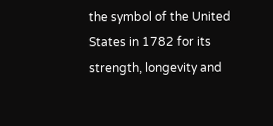the symbol of the United States in 1782 for its strength, longevity and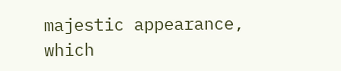majestic appearance, which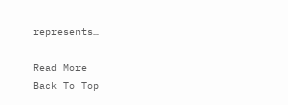represents…

Read More
Back To Top